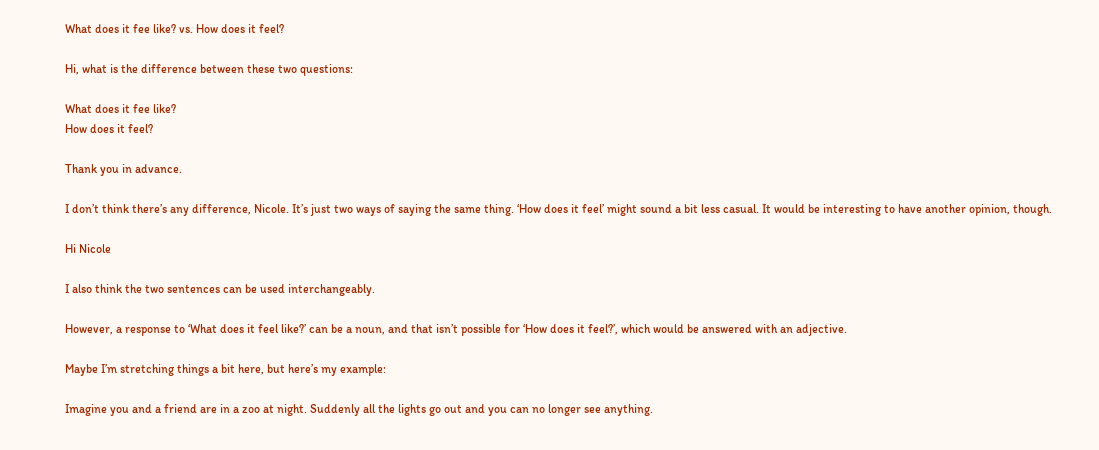What does it fee like? vs. How does it feel?

Hi, what is the difference between these two questions:

What does it fee like?
How does it feel?

Thank you in advance.

I don’t think there’s any difference, Nicole. It’s just two ways of saying the same thing. ‘How does it feel’ might sound a bit less casual. It would be interesting to have another opinion, though.

Hi Nicole

I also think the two sentences can be used interchangeably.

However, a response to ‘What does it feel like?’ can be a noun, and that isn’t possible for ‘How does it feel?’, which would be answered with an adjective.

Maybe I’m stretching things a bit here, but here’s my example:

Imagine you and a friend are in a zoo at night. Suddenly all the lights go out and you can no longer see anything.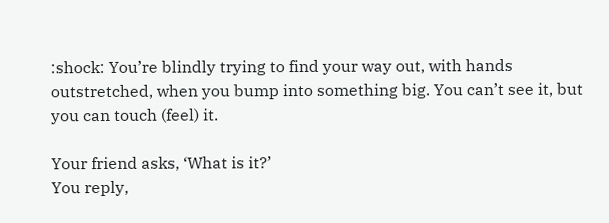:shock: You’re blindly trying to find your way out, with hands outstretched, when you bump into something big. You can’t see it, but you can touch (feel) it.

Your friend asks, ‘What is it?’
You reply,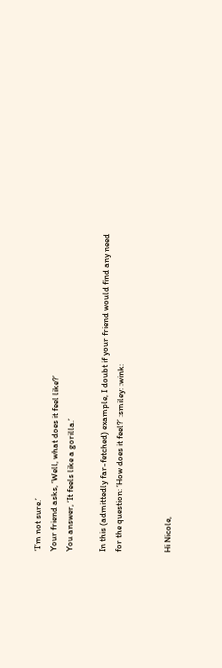‘I’m not sure.’
Your friend asks, ‘Well, what does it feel like?’
You answer, ‘It feels like a gorilla.’

In this (admittedly far-fetched) example, I doubt if your friend would find any need for the question: ‘How does it feel?’ :smiley: :wink:


Hi Nicole,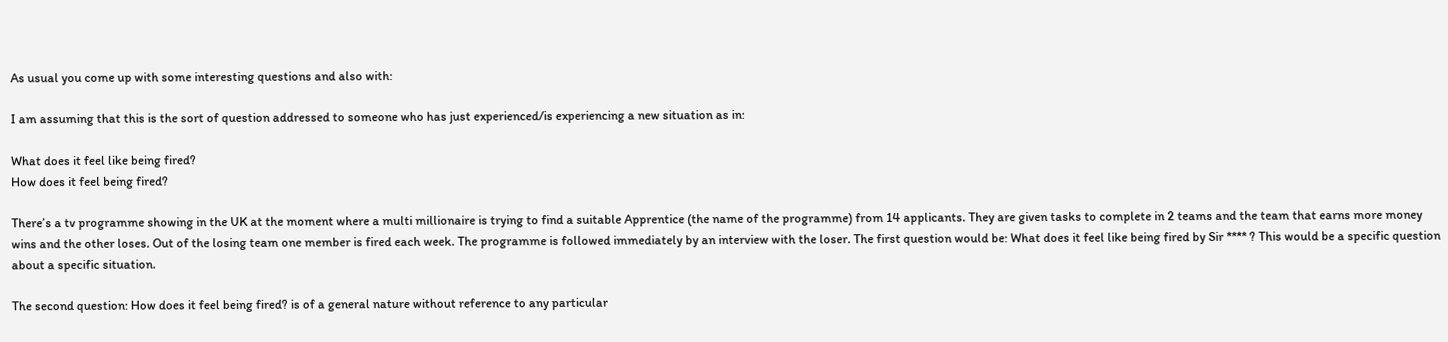As usual you come up with some interesting questions and also with:

I am assuming that this is the sort of question addressed to someone who has just experienced/is experiencing a new situation as in:

What does it feel like being fired?
How does it feel being fired?

There’s a tv programme showing in the UK at the moment where a multi millionaire is trying to find a suitable Apprentice (the name of the programme) from 14 applicants. They are given tasks to complete in 2 teams and the team that earns more money wins and the other loses. Out of the losing team one member is fired each week. The programme is followed immediately by an interview with the loser. The first question would be: What does it feel like being fired by Sir **** ? This would be a specific question about a specific situation.

The second question: How does it feel being fired? is of a general nature without reference to any particular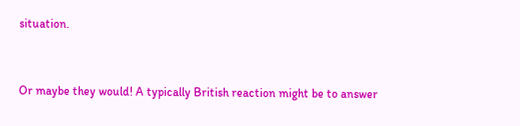situation.


Or maybe they would! A typically British reaction might be to answer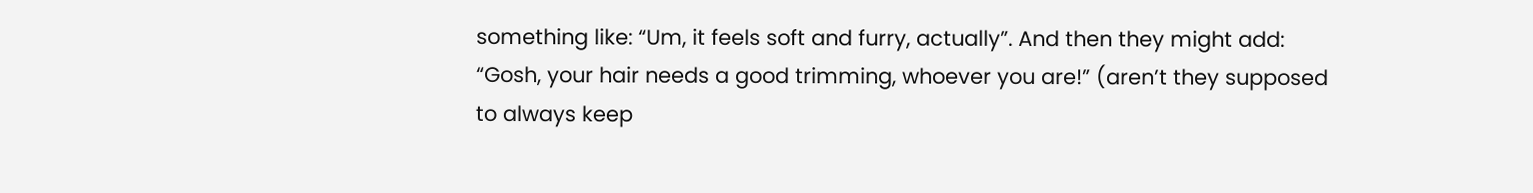something like: “Um, it feels soft and furry, actually”. And then they might add: “Gosh, your hair needs a good trimming, whoever you are!” (aren’t they supposed to always keep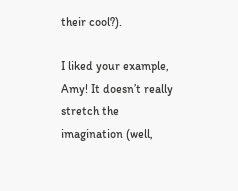their cool?).

I liked your example, Amy! It doesn’t really stretch the imagination (well,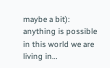maybe a bit): anything is possible in this world we are living in…